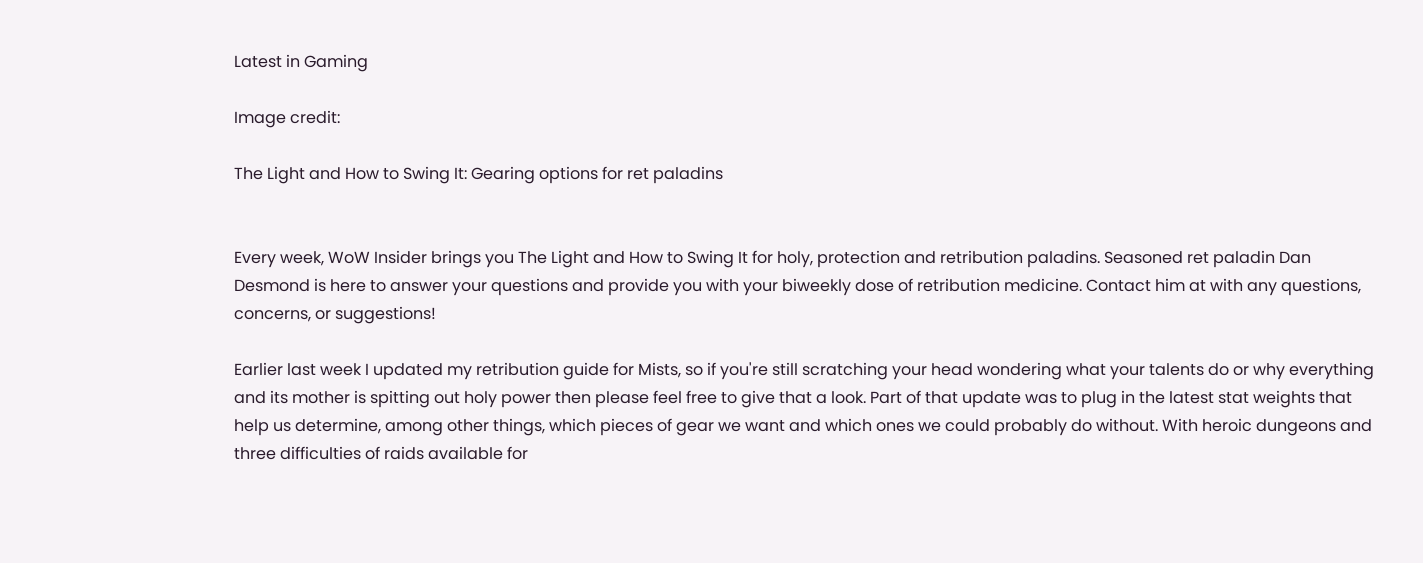Latest in Gaming

Image credit:

The Light and How to Swing It: Gearing options for ret paladins


Every week, WoW Insider brings you The Light and How to Swing It for holy, protection and retribution paladins. Seasoned ret paladin Dan Desmond is here to answer your questions and provide you with your biweekly dose of retribution medicine. Contact him at with any questions, concerns, or suggestions!

Earlier last week I updated my retribution guide for Mists, so if you're still scratching your head wondering what your talents do or why everything and its mother is spitting out holy power then please feel free to give that a look. Part of that update was to plug in the latest stat weights that help us determine, among other things, which pieces of gear we want and which ones we could probably do without. With heroic dungeons and three difficulties of raids available for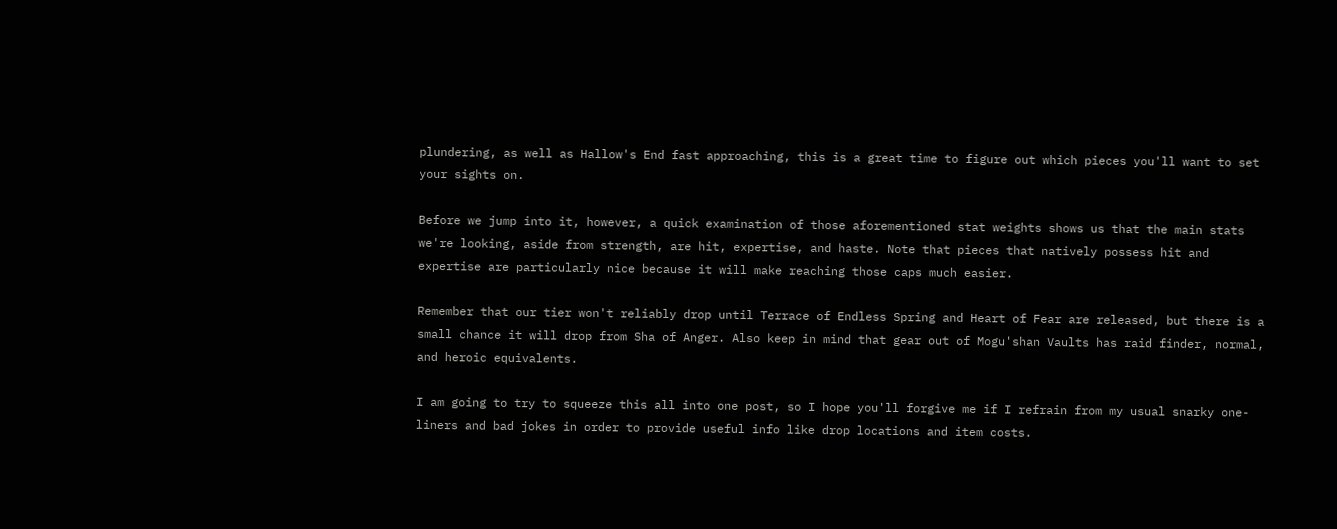plundering, as well as Hallow's End fast approaching, this is a great time to figure out which pieces you'll want to set your sights on.

Before we jump into it, however, a quick examination of those aforementioned stat weights shows us that the main stats we're looking, aside from strength, are hit, expertise, and haste. Note that pieces that natively possess hit and expertise are particularly nice because it will make reaching those caps much easier.

Remember that our tier won't reliably drop until Terrace of Endless Spring and Heart of Fear are released, but there is a small chance it will drop from Sha of Anger. Also keep in mind that gear out of Mogu'shan Vaults has raid finder, normal, and heroic equivalents.

I am going to try to squeeze this all into one post, so I hope you'll forgive me if I refrain from my usual snarky one-liners and bad jokes in order to provide useful info like drop locations and item costs.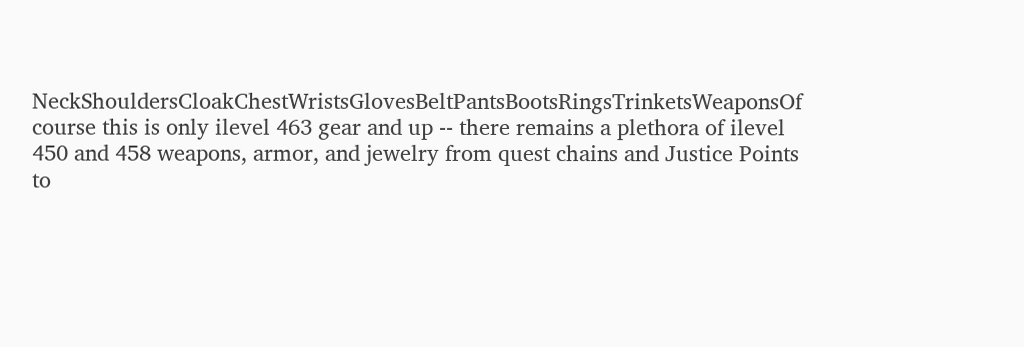NeckShouldersCloakChestWristsGlovesBeltPantsBootsRingsTrinketsWeaponsOf course this is only ilevel 463 gear and up -- there remains a plethora of ilevel 450 and 458 weapons, armor, and jewelry from quest chains and Justice Points to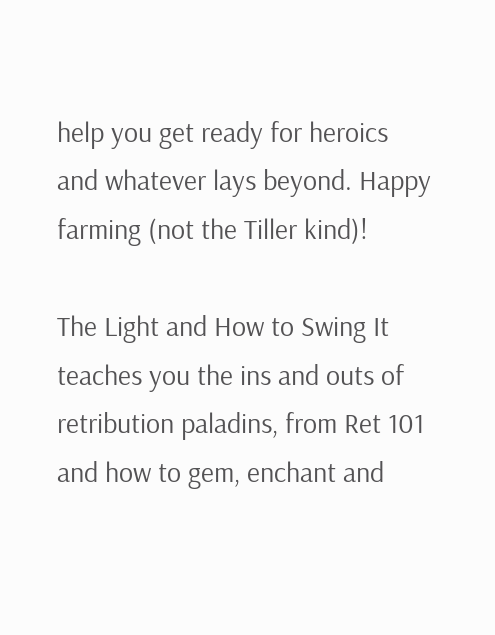help you get ready for heroics and whatever lays beyond. Happy farming (not the Tiller kind)!

The Light and How to Swing It teaches you the ins and outs of retribution paladins, from Ret 101 and how to gem, enchant and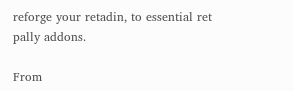reforge your retadin, to essential ret pally addons.

From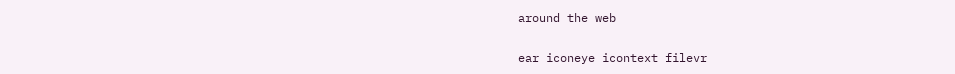around the web

ear iconeye icontext filevr